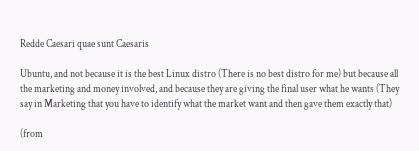Redde Caesari quae sunt Caesaris

Ubuntu, and not because it is the best Linux distro (There is no best distro for me) but because all the marketing and money involved, and because they are giving the final user what he wants (They say in Marketing that you have to identify what the market want and then gave them exactly that)

(from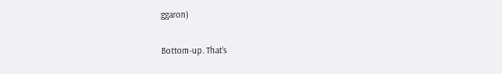ggaron)

Bottom-up. That’s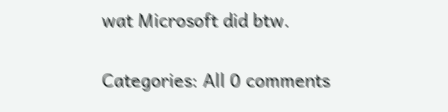wat Microsoft did btw.

Categories: All 0 comments